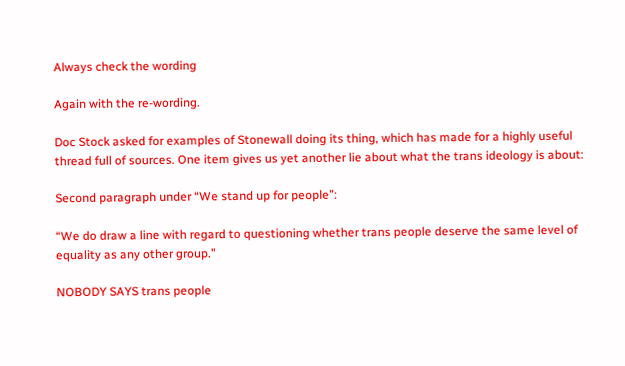Always check the wording

Again with the re-wording.

Doc Stock asked for examples of Stonewall doing its thing, which has made for a highly useful thread full of sources. One item gives us yet another lie about what the trans ideology is about:

Second paragraph under “We stand up for people”:

“We do draw a line with regard to questioning whether trans people deserve the same level of equality as any other group.”

NOBODY SAYS trans people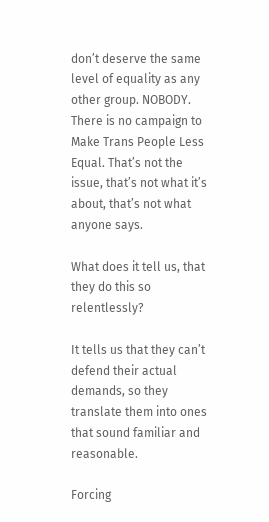don’t deserve the same level of equality as any other group. NOBODY. There is no campaign to Make Trans People Less Equal. That’s not the issue, that’s not what it’s about, that’s not what anyone says.

What does it tell us, that they do this so relentlessly?

It tells us that they can’t defend their actual demands, so they translate them into ones that sound familiar and reasonable.

Forcing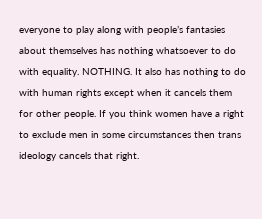everyone to play along with people’s fantasies about themselves has nothing whatsoever to do with equality. NOTHING. It also has nothing to do with human rights except when it cancels them for other people. If you think women have a right to exclude men in some circumstances then trans ideology cancels that right.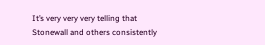It’s very very very telling that Stonewall and others consistently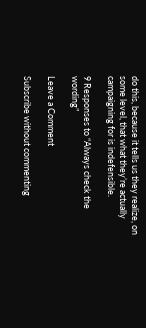do this, because it tells us they realize, on some level, that what they’re actually campaigning for is indefensible.

9 Responses to “Always check the wording”

Leave a Comment

Subscribe without commenting